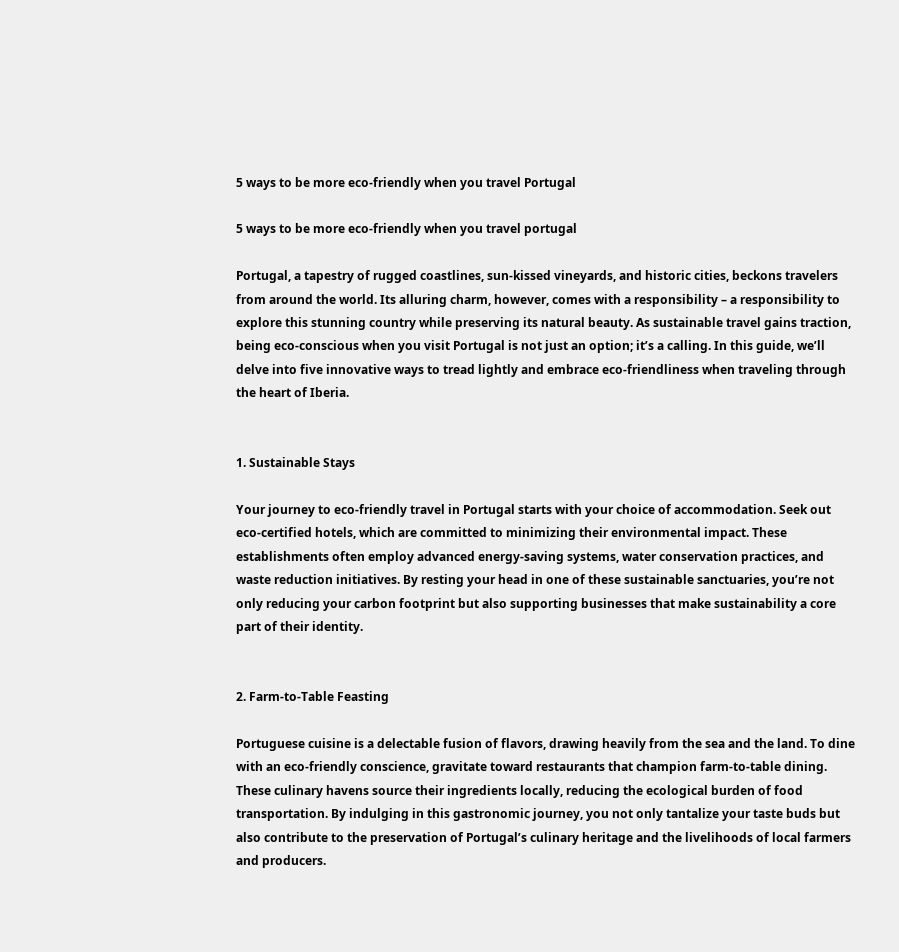5 ways to be more eco-friendly when you travel Portugal

5 ways to be more eco-friendly when you travel portugal

Portugal, a tapestry of rugged coastlines, sun-kissed vineyards, and historic cities, beckons travelers from around the world. Its alluring charm, however, comes with a responsibility – a responsibility to explore this stunning country while preserving its natural beauty. As sustainable travel gains traction, being eco-conscious when you visit Portugal is not just an option; it’s a calling. In this guide, we’ll delve into five innovative ways to tread lightly and embrace eco-friendliness when traveling through the heart of Iberia.


1. Sustainable Stays

Your journey to eco-friendly travel in Portugal starts with your choice of accommodation. Seek out eco-certified hotels, which are committed to minimizing their environmental impact. These establishments often employ advanced energy-saving systems, water conservation practices, and waste reduction initiatives. By resting your head in one of these sustainable sanctuaries, you’re not only reducing your carbon footprint but also supporting businesses that make sustainability a core part of their identity.


2. Farm-to-Table Feasting

Portuguese cuisine is a delectable fusion of flavors, drawing heavily from the sea and the land. To dine with an eco-friendly conscience, gravitate toward restaurants that champion farm-to-table dining. These culinary havens source their ingredients locally, reducing the ecological burden of food transportation. By indulging in this gastronomic journey, you not only tantalize your taste buds but also contribute to the preservation of Portugal’s culinary heritage and the livelihoods of local farmers and producers.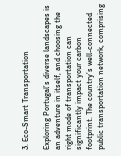3. Eco-Smart Transportation

Exploring Portugal’s diverse landscapes is an adventure in itself, and choosing the right mode of transportation can significantly impact your carbon footprint. The country’s well-connected public transportation network, comprising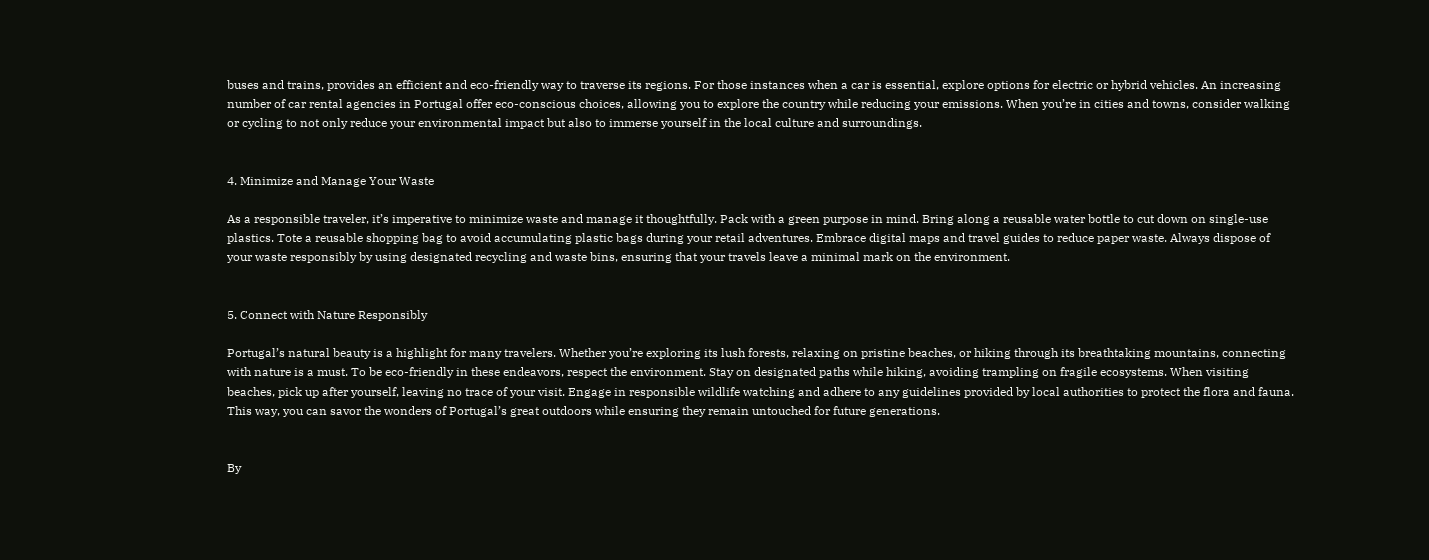buses and trains, provides an efficient and eco-friendly way to traverse its regions. For those instances when a car is essential, explore options for electric or hybrid vehicles. An increasing number of car rental agencies in Portugal offer eco-conscious choices, allowing you to explore the country while reducing your emissions. When you’re in cities and towns, consider walking or cycling to not only reduce your environmental impact but also to immerse yourself in the local culture and surroundings.


4. Minimize and Manage Your Waste

As a responsible traveler, it’s imperative to minimize waste and manage it thoughtfully. Pack with a green purpose in mind. Bring along a reusable water bottle to cut down on single-use plastics. Tote a reusable shopping bag to avoid accumulating plastic bags during your retail adventures. Embrace digital maps and travel guides to reduce paper waste. Always dispose of your waste responsibly by using designated recycling and waste bins, ensuring that your travels leave a minimal mark on the environment.


5. Connect with Nature Responsibly

Portugal’s natural beauty is a highlight for many travelers. Whether you’re exploring its lush forests, relaxing on pristine beaches, or hiking through its breathtaking mountains, connecting with nature is a must. To be eco-friendly in these endeavors, respect the environment. Stay on designated paths while hiking, avoiding trampling on fragile ecosystems. When visiting beaches, pick up after yourself, leaving no trace of your visit. Engage in responsible wildlife watching and adhere to any guidelines provided by local authorities to protect the flora and fauna. This way, you can savor the wonders of Portugal’s great outdoors while ensuring they remain untouched for future generations.


By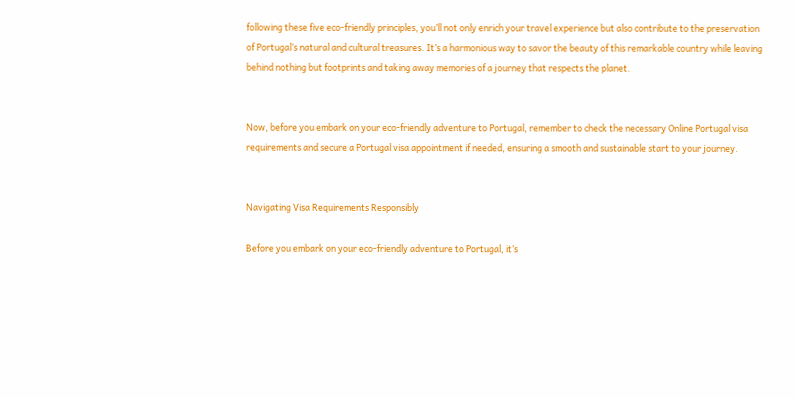following these five eco-friendly principles, you’ll not only enrich your travel experience but also contribute to the preservation of Portugal’s natural and cultural treasures. It’s a harmonious way to savor the beauty of this remarkable country while leaving behind nothing but footprints and taking away memories of a journey that respects the planet.


Now, before you embark on your eco-friendly adventure to Portugal, remember to check the necessary Online Portugal visa requirements and secure a Portugal visa appointment if needed, ensuring a smooth and sustainable start to your journey.


Navigating Visa Requirements Responsibly

Before you embark on your eco-friendly adventure to Portugal, it’s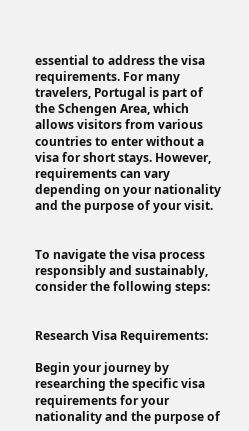essential to address the visa requirements. For many travelers, Portugal is part of the Schengen Area, which allows visitors from various countries to enter without a visa for short stays. However, requirements can vary depending on your nationality and the purpose of your visit.


To navigate the visa process responsibly and sustainably, consider the following steps:


Research Visa Requirements:

Begin your journey by researching the specific visa requirements for your nationality and the purpose of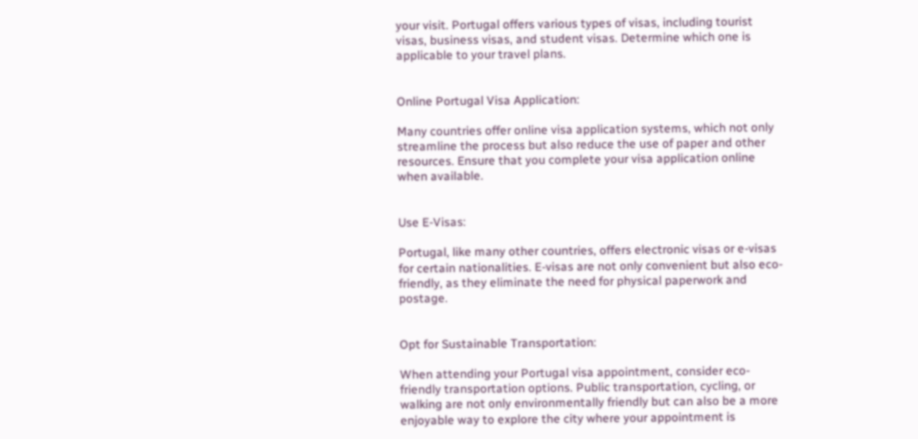your visit. Portugal offers various types of visas, including tourist visas, business visas, and student visas. Determine which one is applicable to your travel plans.


Online Portugal Visa Application:

Many countries offer online visa application systems, which not only streamline the process but also reduce the use of paper and other resources. Ensure that you complete your visa application online when available.


Use E-Visas:

Portugal, like many other countries, offers electronic visas or e-visas for certain nationalities. E-visas are not only convenient but also eco-friendly, as they eliminate the need for physical paperwork and postage.


Opt for Sustainable Transportation:

When attending your Portugal visa appointment, consider eco-friendly transportation options. Public transportation, cycling, or walking are not only environmentally friendly but can also be a more enjoyable way to explore the city where your appointment is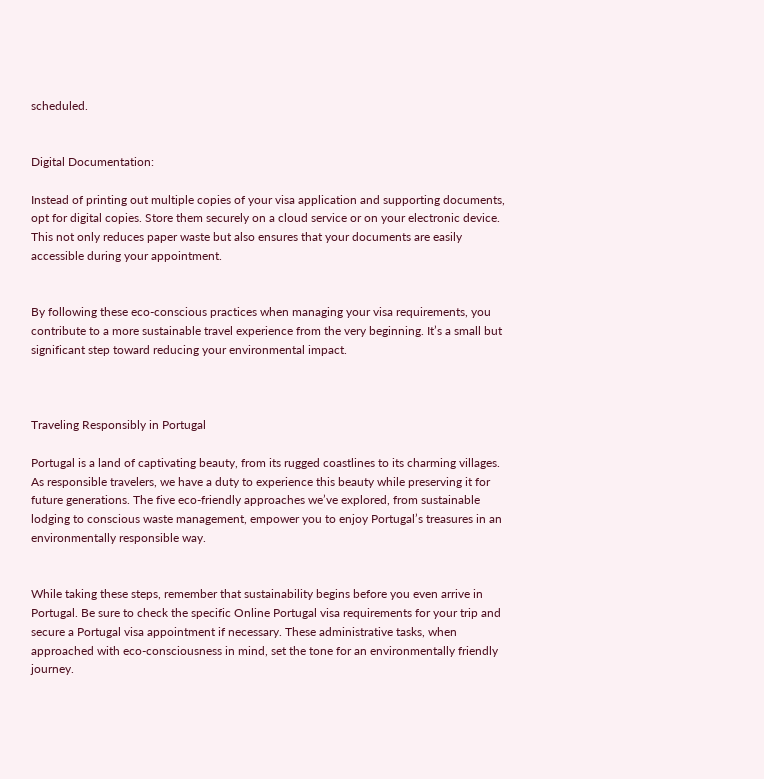scheduled.


Digital Documentation:

Instead of printing out multiple copies of your visa application and supporting documents, opt for digital copies. Store them securely on a cloud service or on your electronic device. This not only reduces paper waste but also ensures that your documents are easily accessible during your appointment.


By following these eco-conscious practices when managing your visa requirements, you contribute to a more sustainable travel experience from the very beginning. It’s a small but significant step toward reducing your environmental impact.



Traveling Responsibly in Portugal

Portugal is a land of captivating beauty, from its rugged coastlines to its charming villages. As responsible travelers, we have a duty to experience this beauty while preserving it for future generations. The five eco-friendly approaches we’ve explored, from sustainable lodging to conscious waste management, empower you to enjoy Portugal’s treasures in an environmentally responsible way.


While taking these steps, remember that sustainability begins before you even arrive in Portugal. Be sure to check the specific Online Portugal visa requirements for your trip and secure a Portugal visa appointment if necessary. These administrative tasks, when approached with eco-consciousness in mind, set the tone for an environmentally friendly journey.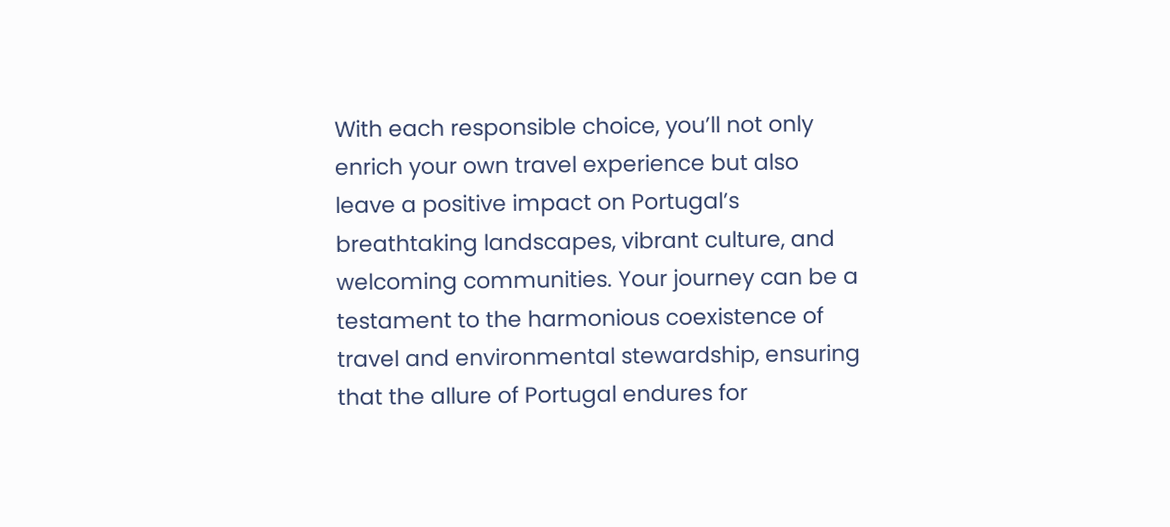With each responsible choice, you’ll not only enrich your own travel experience but also leave a positive impact on Portugal’s breathtaking landscapes, vibrant culture, and welcoming communities. Your journey can be a testament to the harmonious coexistence of travel and environmental stewardship, ensuring that the allure of Portugal endures for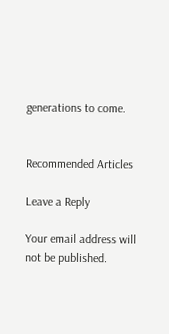generations to come.


Recommended Articles

Leave a Reply

Your email address will not be published.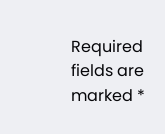Required fields are marked *